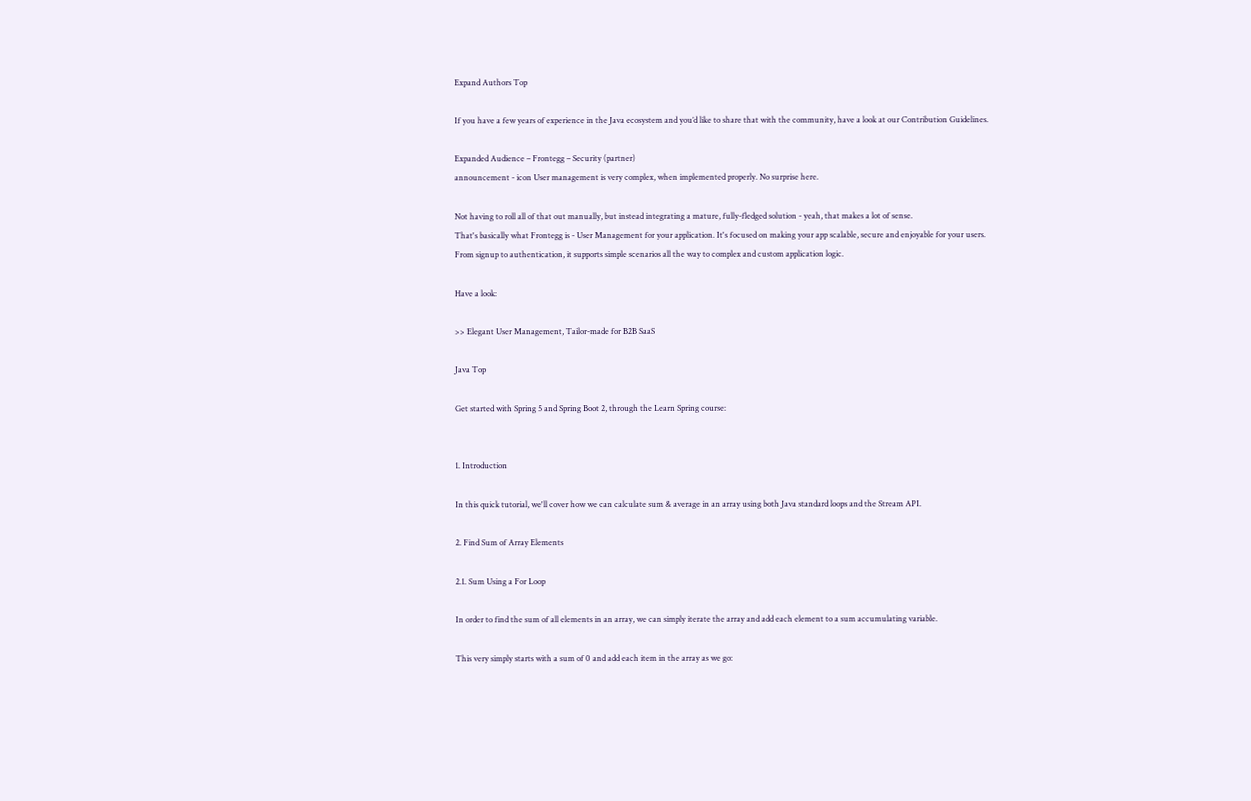Expand Authors Top

If you have a few years of experience in the Java ecosystem and you’d like to share that with the community, have a look at our Contribution Guidelines.

Expanded Audience – Frontegg – Security (partner)
announcement - icon User management is very complex, when implemented properly. No surprise here.

Not having to roll all of that out manually, but instead integrating a mature, fully-fledged solution - yeah, that makes a lot of sense.
That's basically what Frontegg is - User Management for your application. It's focused on making your app scalable, secure and enjoyable for your users.
From signup to authentication, it supports simple scenarios all the way to complex and custom application logic.

Have a look:

>> Elegant User Management, Tailor-made for B2B SaaS

Java Top

Get started with Spring 5 and Spring Boot 2, through the Learn Spring course:


1. Introduction

In this quick tutorial, we'll cover how we can calculate sum & average in an array using both Java standard loops and the Stream API.

2. Find Sum of Array Elements

2.1. Sum Using a For Loop

In order to find the sum of all elements in an array, we can simply iterate the array and add each element to a sum accumulating variable.

This very simply starts with a sum of 0 and add each item in the array as we go: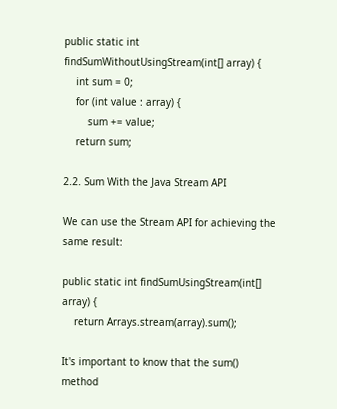public static int findSumWithoutUsingStream(int[] array) {
    int sum = 0;
    for (int value : array) {
        sum += value;
    return sum;

2.2. Sum With the Java Stream API

We can use the Stream API for achieving the same result:

public static int findSumUsingStream(int[] array) {
    return Arrays.stream(array).sum();

It's important to know that the sum() method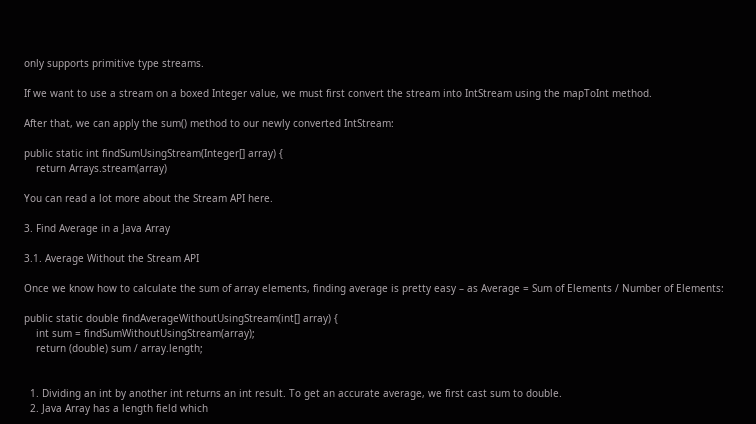only supports primitive type streams.

If we want to use a stream on a boxed Integer value, we must first convert the stream into IntStream using the mapToInt method.

After that, we can apply the sum() method to our newly converted IntStream:

public static int findSumUsingStream(Integer[] array) {
    return Arrays.stream(array)

You can read a lot more about the Stream API here.

3. Find Average in a Java Array

3.1. Average Without the Stream API

Once we know how to calculate the sum of array elements, finding average is pretty easy – as Average = Sum of Elements / Number of Elements:

public static double findAverageWithoutUsingStream(int[] array) {
    int sum = findSumWithoutUsingStream(array);
    return (double) sum / array.length;


  1. Dividing an int by another int returns an int result. To get an accurate average, we first cast sum to double.
  2. Java Array has a length field which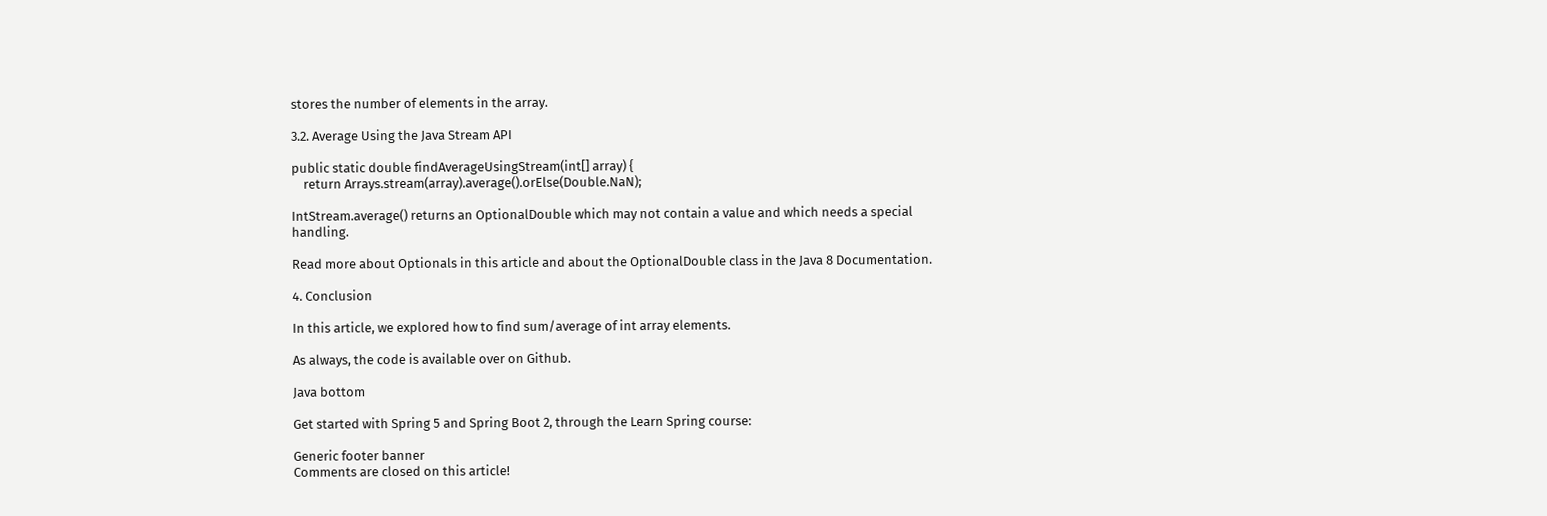stores the number of elements in the array.

3.2. Average Using the Java Stream API

public static double findAverageUsingStream(int[] array) {
    return Arrays.stream(array).average().orElse(Double.NaN);

IntStream.average() returns an OptionalDouble which may not contain a value and which needs a special handling.

Read more about Optionals in this article and about the OptionalDouble class in the Java 8 Documentation.

4. Conclusion

In this article, we explored how to find sum/average of int array elements.

As always, the code is available over on Github.

Java bottom

Get started with Spring 5 and Spring Boot 2, through the Learn Spring course:

Generic footer banner
Comments are closed on this article!